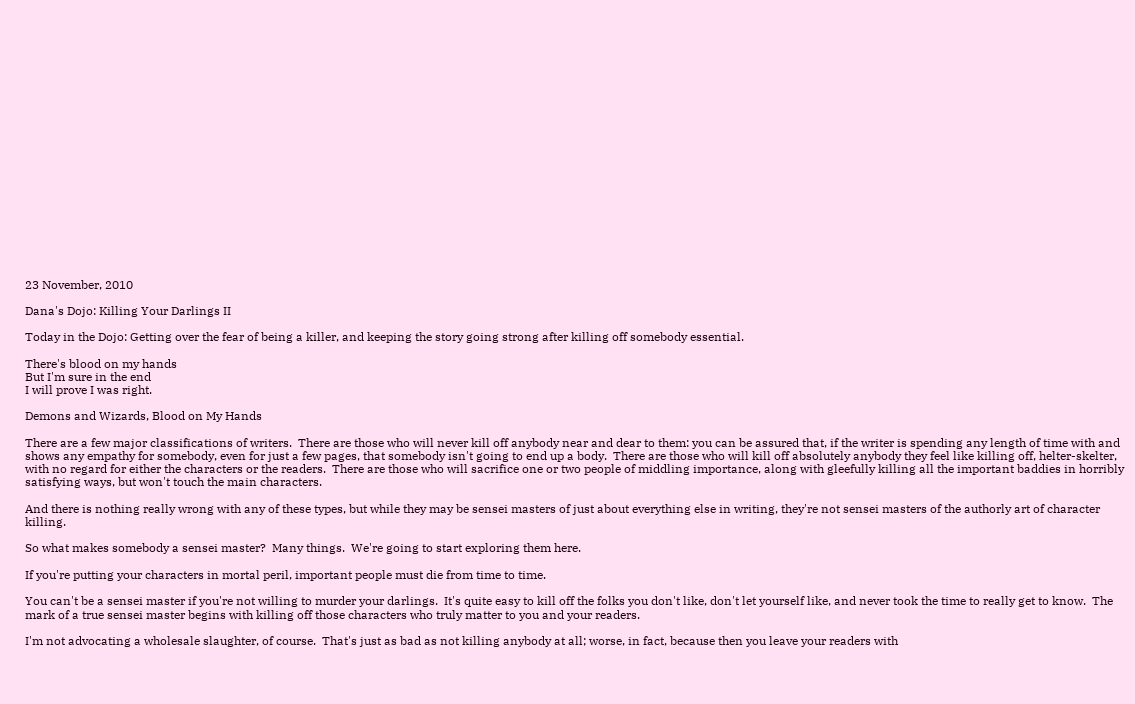23 November, 2010

Dana's Dojo: Killing Your Darlings II

Today in the Dojo: Getting over the fear of being a killer, and keeping the story going strong after killing off somebody essential.

There's blood on my hands
But I'm sure in the end
I will prove I was right.

Demons and Wizards, Blood on My Hands

There are a few major classifications of writers.  There are those who will never kill off anybody near and dear to them: you can be assured that, if the writer is spending any length of time with and shows any empathy for somebody, even for just a few pages, that somebody isn't going to end up a body.  There are those who will kill off absolutely anybody they feel like killing off, helter-skelter, with no regard for either the characters or the readers.  There are those who will sacrifice one or two people of middling importance, along with gleefully killing all the important baddies in horribly satisfying ways, but won't touch the main characters.

And there is nothing really wrong with any of these types, but while they may be sensei masters of just about everything else in writing, they're not sensei masters of the authorly art of character killing.

So what makes somebody a sensei master?  Many things.  We're going to start exploring them here.

If you're putting your characters in mortal peril, important people must die from time to time.

You can't be a sensei master if you're not willing to murder your darlings.  It's quite easy to kill off the folks you don't like, don't let yourself like, and never took the time to really get to know.  The mark of a true sensei master begins with killing off those characters who truly matter to you and your readers.

I'm not advocating a wholesale slaughter, of course.  That's just as bad as not killing anybody at all; worse, in fact, because then you leave your readers with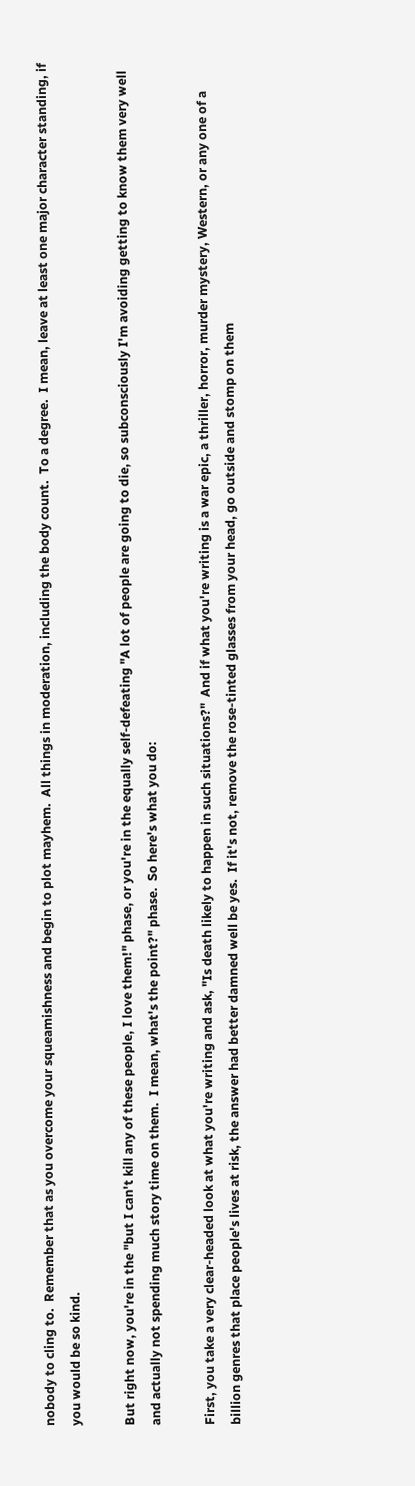nobody to cling to.  Remember that as you overcome your squeamishness and begin to plot mayhem.  All things in moderation, including the body count.  To a degree.  I mean, leave at least one major character standing, if you would be so kind.

But right now, you're in the "but I can't kill any of these people, I love them!" phase, or you're in the equally self-defeating "A lot of people are going to die, so subconsciously I'm avoiding getting to know them very well and actually not spending much story time on them.  I mean, what's the point?" phase.  So here's what you do:

First, you take a very clear-headed look at what you're writing and ask, "Is death likely to happen in such situations?"  And if what you're writing is a war epic, a thriller, horror, murder mystery, Western, or any one of a billion genres that place people's lives at risk, the answer had better damned well be yes.  If it's not, remove the rose-tinted glasses from your head, go outside and stomp on them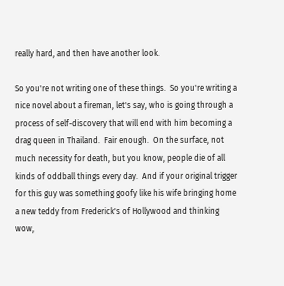really hard, and then have another look.

So you're not writing one of these things.  So you're writing a nice novel about a fireman, let's say, who is going through a process of self-discovery that will end with him becoming a drag queen in Thailand.  Fair enough.  On the surface, not much necessity for death, but you know, people die of all kinds of oddball things every day.  And if your original trigger for this guy was something goofy like his wife bringing home a new teddy from Frederick's of Hollywood and thinking wow,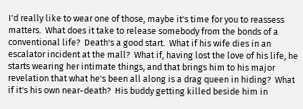I'd really like to wear one of those, maybe it's time for you to reassess matters.  What does it take to release somebody from the bonds of a conventional life?  Death's a good start.  What if his wife dies in an escalator incident at the mall?  What if, having lost the love of his life, he starts wearing her intimate things, and that brings him to his major revelation that what he's been all along is a drag queen in hiding?  What if it's his own near-death?  His buddy getting killed beside him in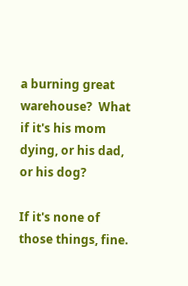a burning great warehouse?  What if it's his mom dying, or his dad, or his dog?

If it's none of those things, fine.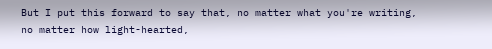But I put this forward to say that, no matter what you're writing, no matter how light-hearted,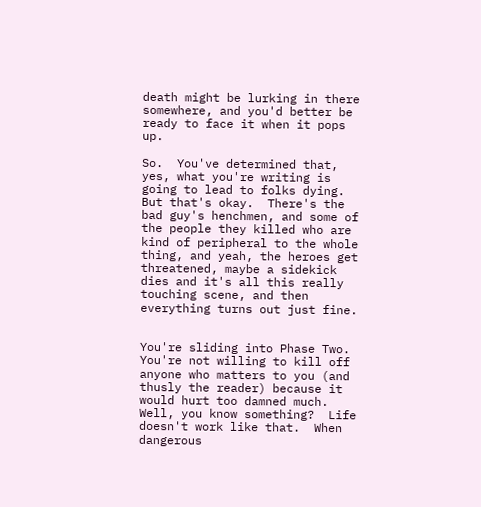death might be lurking in there somewhere, and you'd better be ready to face it when it pops up.

So.  You've determined that, yes, what you're writing is going to lead to folks dying.  But that's okay.  There's the bad guy's henchmen, and some of the people they killed who are kind of peripheral to the whole thing, and yeah, the heroes get threatened, maybe a sidekick dies and it's all this really touching scene, and then everything turns out just fine.


You're sliding into Phase Two.  You're not willing to kill off anyone who matters to you (and thusly the reader) because it would hurt too damned much.  Well, you know something?  Life doesn't work like that.  When dangerous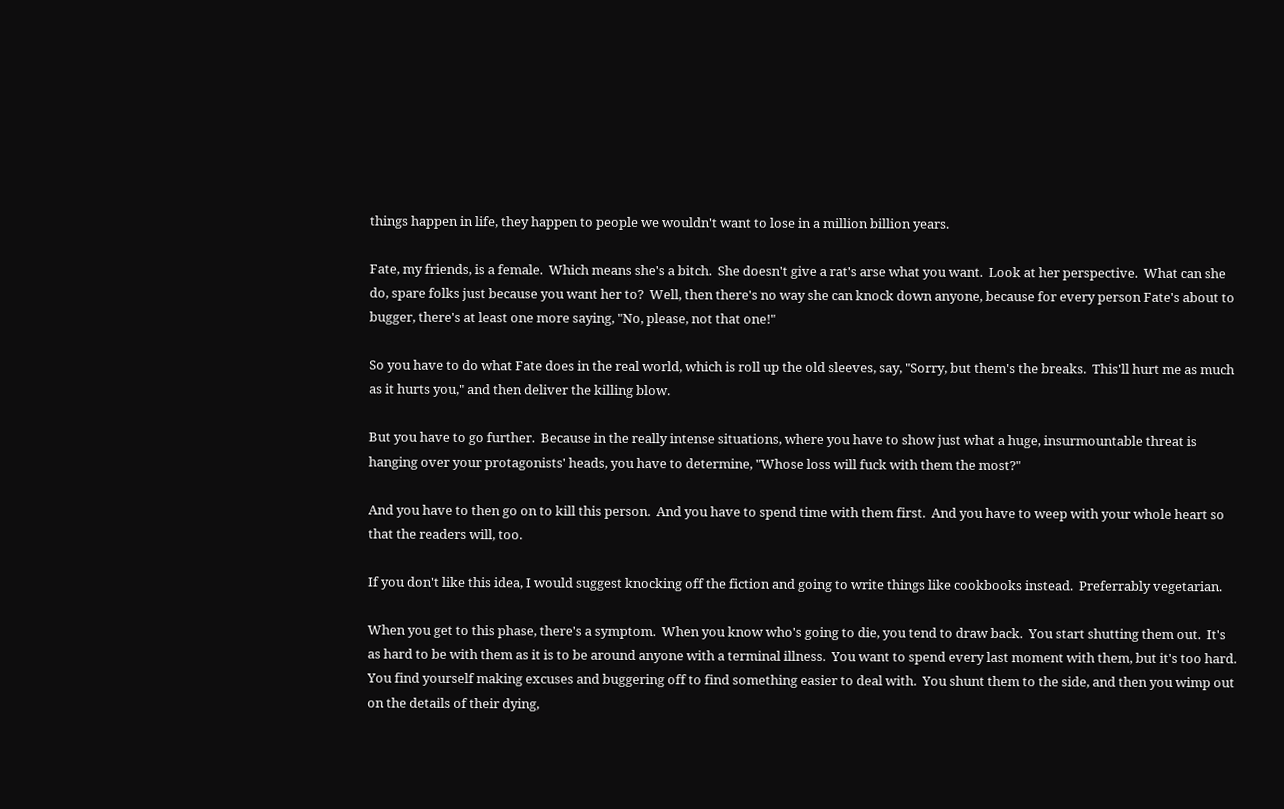things happen in life, they happen to people we wouldn't want to lose in a million billion years.

Fate, my friends, is a female.  Which means she's a bitch.  She doesn't give a rat's arse what you want.  Look at her perspective.  What can she do, spare folks just because you want her to?  Well, then there's no way she can knock down anyone, because for every person Fate's about to bugger, there's at least one more saying, "No, please, not that one!"

So you have to do what Fate does in the real world, which is roll up the old sleeves, say, "Sorry, but them's the breaks.  This'll hurt me as much as it hurts you," and then deliver the killing blow.

But you have to go further.  Because in the really intense situations, where you have to show just what a huge, insurmountable threat is hanging over your protagonists' heads, you have to determine, "Whose loss will fuck with them the most?"

And you have to then go on to kill this person.  And you have to spend time with them first.  And you have to weep with your whole heart so that the readers will, too.

If you don't like this idea, I would suggest knocking off the fiction and going to write things like cookbooks instead.  Preferrably vegetarian.

When you get to this phase, there's a symptom.  When you know who's going to die, you tend to draw back.  You start shutting them out.  It's as hard to be with them as it is to be around anyone with a terminal illness.  You want to spend every last moment with them, but it's too hard.  You find yourself making excuses and buggering off to find something easier to deal with.  You shunt them to the side, and then you wimp out on the details of their dying,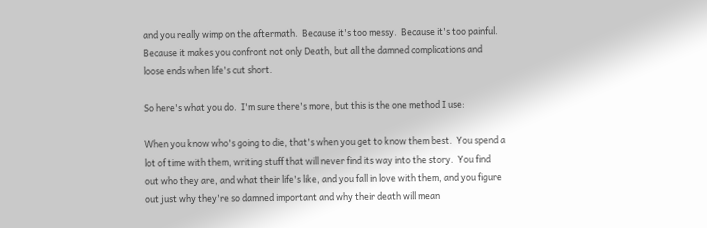and you really wimp on the aftermath.  Because it's too messy.  Because it's too painful.  Because it makes you confront not only Death, but all the damned complications and loose ends when life's cut short.

So here's what you do.  I'm sure there's more, but this is the one method I use:

When you know who's going to die, that's when you get to know them best.  You spend a lot of time with them, writing stuff that will never find its way into the story.  You find out who they are, and what their life's like, and you fall in love with them, and you figure out just why they're so damned important and why their death will mean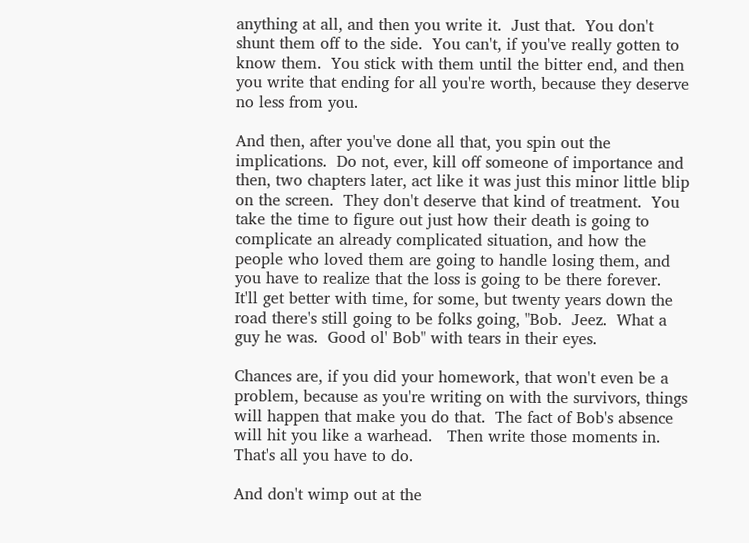anything at all, and then you write it.  Just that.  You don't shunt them off to the side.  You can't, if you've really gotten to know them.  You stick with them until the bitter end, and then you write that ending for all you're worth, because they deserve no less from you.

And then, after you've done all that, you spin out the implications.  Do not, ever, kill off someone of importance and then, two chapters later, act like it was just this minor little blip on the screen.  They don't deserve that kind of treatment.  You take the time to figure out just how their death is going to complicate an already complicated situation, and how the people who loved them are going to handle losing them, and you have to realize that the loss is going to be there forever.  It'll get better with time, for some, but twenty years down the road there's still going to be folks going, "Bob.  Jeez.  What a guy he was.  Good ol' Bob" with tears in their eyes.

Chances are, if you did your homework, that won't even be a problem, because as you're writing on with the survivors, things will happen that make you do that.  The fact of Bob's absence will hit you like a warhead.   Then write those moments in.  That's all you have to do.

And don't wimp out at the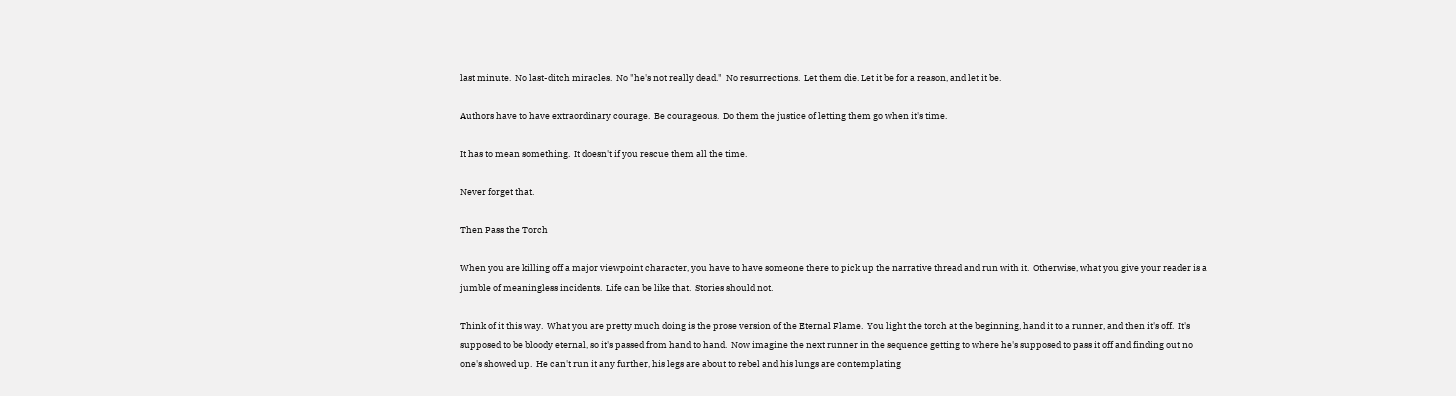last minute.  No last-ditch miracles.  No "he's not really dead."  No resurrections.  Let them die. Let it be for a reason, and let it be.

Authors have to have extraordinary courage.  Be courageous.  Do them the justice of letting them go when it's time.

It has to mean something.  It doesn't if you rescue them all the time.

Never forget that.

Then Pass the Torch

When you are killing off a major viewpoint character, you have to have someone there to pick up the narrative thread and run with it.  Otherwise, what you give your reader is a jumble of meaningless incidents.  Life can be like that.  Stories should not.

Think of it this way.  What you are pretty much doing is the prose version of the Eternal Flame.  You light the torch at the beginning, hand it to a runner, and then it's off.  It's supposed to be bloody eternal, so it's passed from hand to hand.  Now imagine the next runner in the sequence getting to where he's supposed to pass it off and finding out no one's showed up.  He can't run it any further, his legs are about to rebel and his lungs are contemplating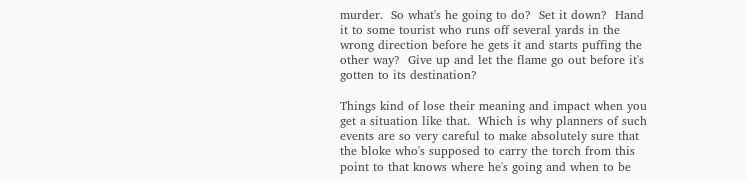murder.  So what's he going to do?  Set it down?  Hand it to some tourist who runs off several yards in the wrong direction before he gets it and starts puffing the other way?  Give up and let the flame go out before it's gotten to its destination?

Things kind of lose their meaning and impact when you get a situation like that.  Which is why planners of such events are so very careful to make absolutely sure that the bloke who's supposed to carry the torch from this point to that knows where he's going and when to be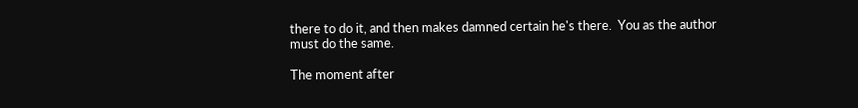there to do it, and then makes damned certain he's there.  You as the author must do the same.

The moment after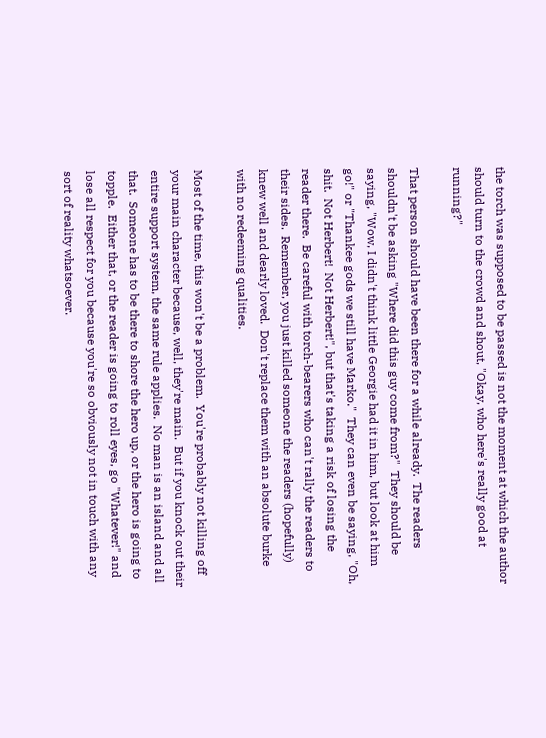the torch was supposed to be passed is not the moment at which the author should turn to the crowd and shout, "Okay, who here's really good at running?"

That person should have been there for a while already.  The readers shouldn't be asking "Where did this guy come from?"  They should be saying, "Wow, I didn't think little Georgie had it in him, but look at him go!" or "Thankee gods we still have Marko."  They can even be saying, "Oh, shit.  Not Herbert!  Not Herbert!", but that's taking a risk of losing the reader there.  Be careful with torch-bearers who can't rally the readers to their sides.  Remember, you just killed someone the readers (hopefully) knew well and dearly loved.  Don't replace them with an absolute burke with no redeeming qualities.

Most of the time, this won't be a problem.  You're probably not killing off your main character because, well, they're main.  But if you knock out their entire support system, the same rule applies.  No man is an island and all that.  Someone has to be there to shore the hero up, or the hero is going to topple.  Either that, or the reader is going to roll eyes, go "Whatever!" and lose all respect for you because you're so obviously not in touch with any sort of reality whatsoever.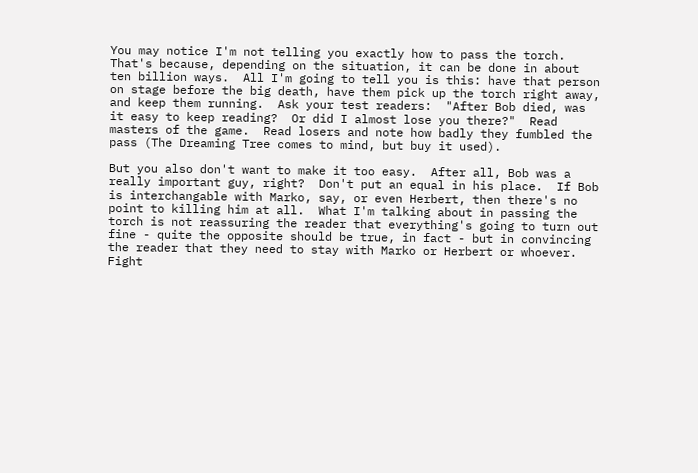You may notice I'm not telling you exactly how to pass the torch.  That's because, depending on the situation, it can be done in about ten billion ways.  All I'm going to tell you is this: have that person on stage before the big death, have them pick up the torch right away, and keep them running.  Ask your test readers:  "After Bob died, was it easy to keep reading?  Or did I almost lose you there?"  Read masters of the game.  Read losers and note how badly they fumbled the pass (The Dreaming Tree comes to mind, but buy it used).

But you also don't want to make it too easy.  After all, Bob was a really important guy, right?  Don't put an equal in his place.  If Bob is interchangable with Marko, say, or even Herbert, then there's no point to killing him at all.  What I'm talking about in passing the torch is not reassuring the reader that everything's going to turn out fine - quite the opposite should be true, in fact - but in convincing the reader that they need to stay with Marko or Herbert or whoever.  Fight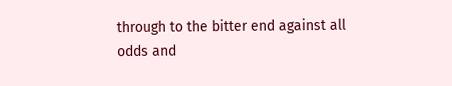through to the bitter end against all odds and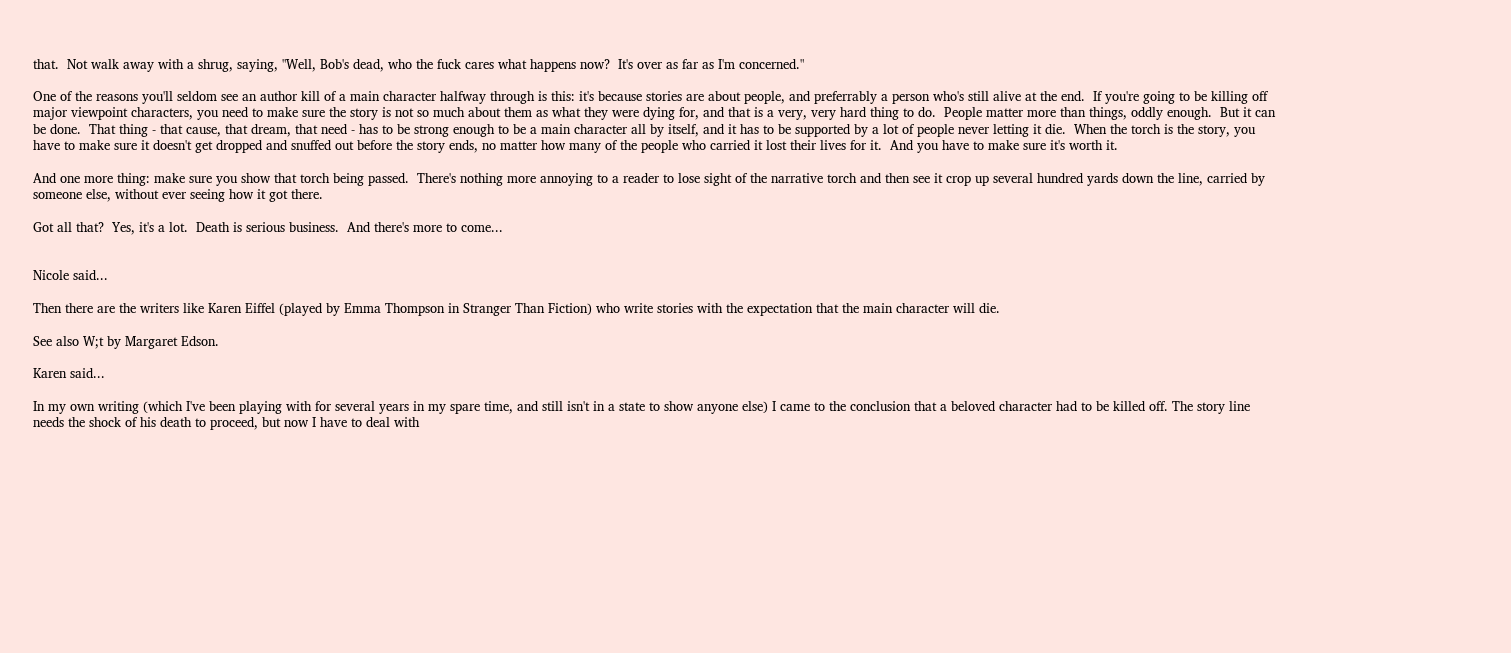that.  Not walk away with a shrug, saying, "Well, Bob's dead, who the fuck cares what happens now?  It's over as far as I'm concerned."

One of the reasons you'll seldom see an author kill of a main character halfway through is this: it's because stories are about people, and preferrably a person who's still alive at the end.  If you're going to be killing off major viewpoint characters, you need to make sure the story is not so much about them as what they were dying for, and that is a very, very hard thing to do.  People matter more than things, oddly enough.  But it can be done.  That thing - that cause, that dream, that need - has to be strong enough to be a main character all by itself, and it has to be supported by a lot of people never letting it die.  When the torch is the story, you have to make sure it doesn't get dropped and snuffed out before the story ends, no matter how many of the people who carried it lost their lives for it.  And you have to make sure it's worth it.

And one more thing: make sure you show that torch being passed.  There's nothing more annoying to a reader to lose sight of the narrative torch and then see it crop up several hundred yards down the line, carried by someone else, without ever seeing how it got there.

Got all that?  Yes, it's a lot.  Death is serious business.  And there's more to come...


Nicole said...

Then there are the writers like Karen Eiffel (played by Emma Thompson in Stranger Than Fiction) who write stories with the expectation that the main character will die.

See also W;t by Margaret Edson.

Karen said...

In my own writing (which I've been playing with for several years in my spare time, and still isn't in a state to show anyone else) I came to the conclusion that a beloved character had to be killed off. The story line needs the shock of his death to proceed, but now I have to deal with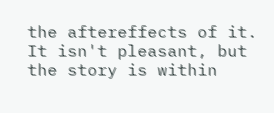the aftereffects of it. It isn't pleasant, but the story is within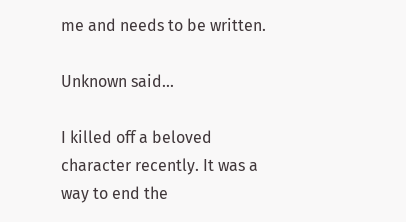me and needs to be written.

Unknown said...

I killed off a beloved character recently. It was a way to end the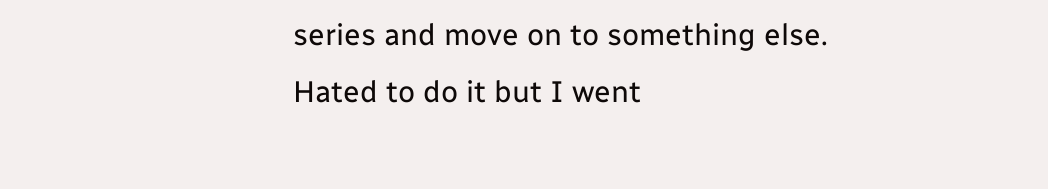series and move on to something else. Hated to do it but I went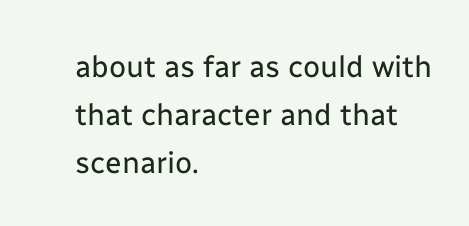about as far as could with that character and that scenario.